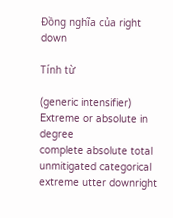Đồng nghĩa của right down

Tính từ

(generic intensifier) Extreme or absolute in degree
complete absolute total unmitigated categorical extreme utter downright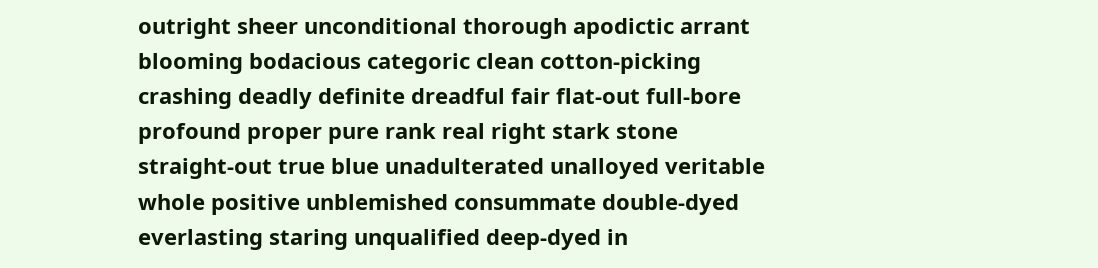outright sheer unconditional thorough apodictic arrant blooming bodacious categoric clean cotton-picking crashing deadly definite dreadful fair flat-out full-bore profound proper pure rank real right stark stone straight-out true blue unadulterated unalloyed veritable whole positive unblemished consummate double-dyed everlasting staring unqualified deep-dyed in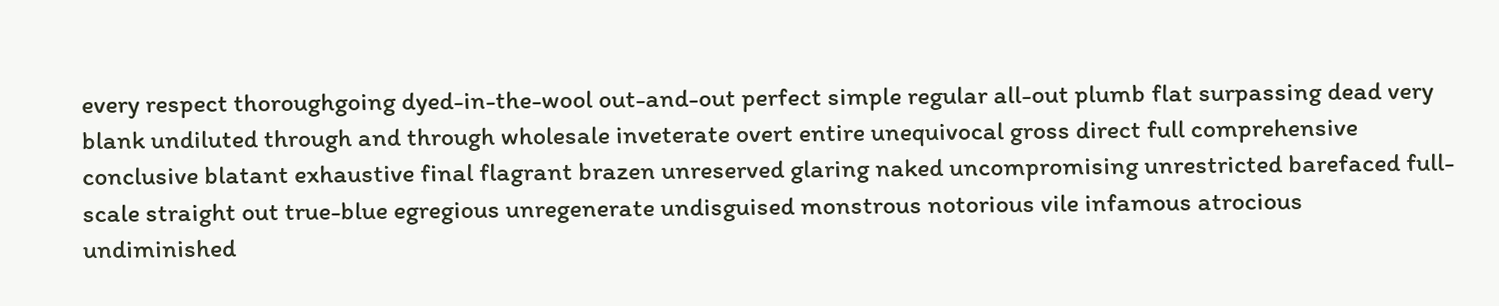every respect thoroughgoing dyed-in-the-wool out-and-out perfect simple regular all-out plumb flat surpassing dead very blank undiluted through and through wholesale inveterate overt entire unequivocal gross direct full comprehensive conclusive blatant exhaustive final flagrant brazen unreserved glaring naked uncompromising unrestricted barefaced full-scale straight out true-blue egregious unregenerate undisguised monstrous notorious vile infamous atrocious undiminished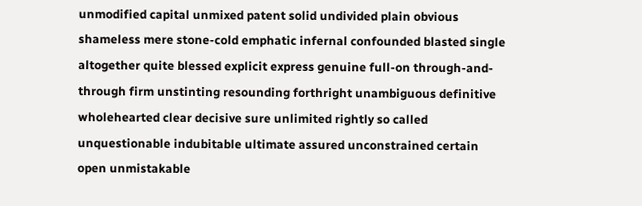unmodified capital unmixed patent solid undivided plain obvious shameless mere stone-cold emphatic infernal confounded blasted single altogether quite blessed explicit express genuine full-on through-and-through firm unstinting resounding forthright unambiguous definitive wholehearted clear decisive sure unlimited rightly so called unquestionable indubitable ultimate assured unconstrained certain open unmistakable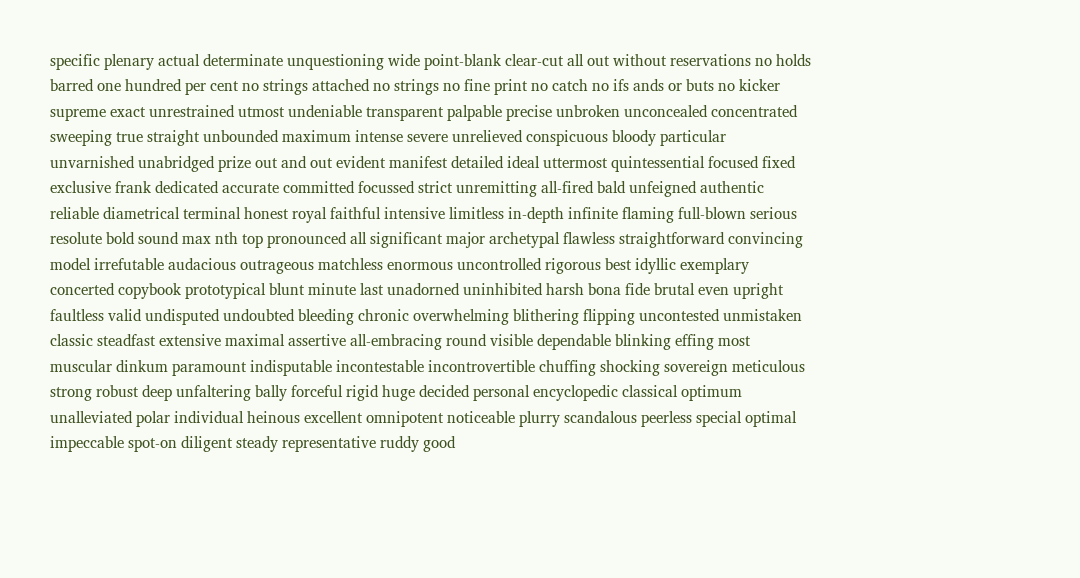specific plenary actual determinate unquestioning wide point-blank clear-cut all out without reservations no holds barred one hundred per cent no strings attached no strings no fine print no catch no ifs ands or buts no kicker supreme exact unrestrained utmost undeniable transparent palpable precise unbroken unconcealed concentrated sweeping true straight unbounded maximum intense severe unrelieved conspicuous bloody particular unvarnished unabridged prize out and out evident manifest detailed ideal uttermost quintessential focused fixed exclusive frank dedicated accurate committed focussed strict unremitting all-fired bald unfeigned authentic reliable diametrical terminal honest royal faithful intensive limitless in-depth infinite flaming full-blown serious resolute bold sound max nth top pronounced all significant major archetypal flawless straightforward convincing model irrefutable audacious outrageous matchless enormous uncontrolled rigorous best idyllic exemplary concerted copybook prototypical blunt minute last unadorned uninhibited harsh bona fide brutal even upright faultless valid undisputed undoubted bleeding chronic overwhelming blithering flipping uncontested unmistaken classic steadfast extensive maximal assertive all-embracing round visible dependable blinking effing most muscular dinkum paramount indisputable incontestable incontrovertible chuffing shocking sovereign meticulous strong robust deep unfaltering bally forceful rigid huge decided personal encyclopedic classical optimum unalleviated polar individual heinous excellent omnipotent noticeable plurry scandalous peerless special optimal impeccable spot-on diligent steady representative ruddy good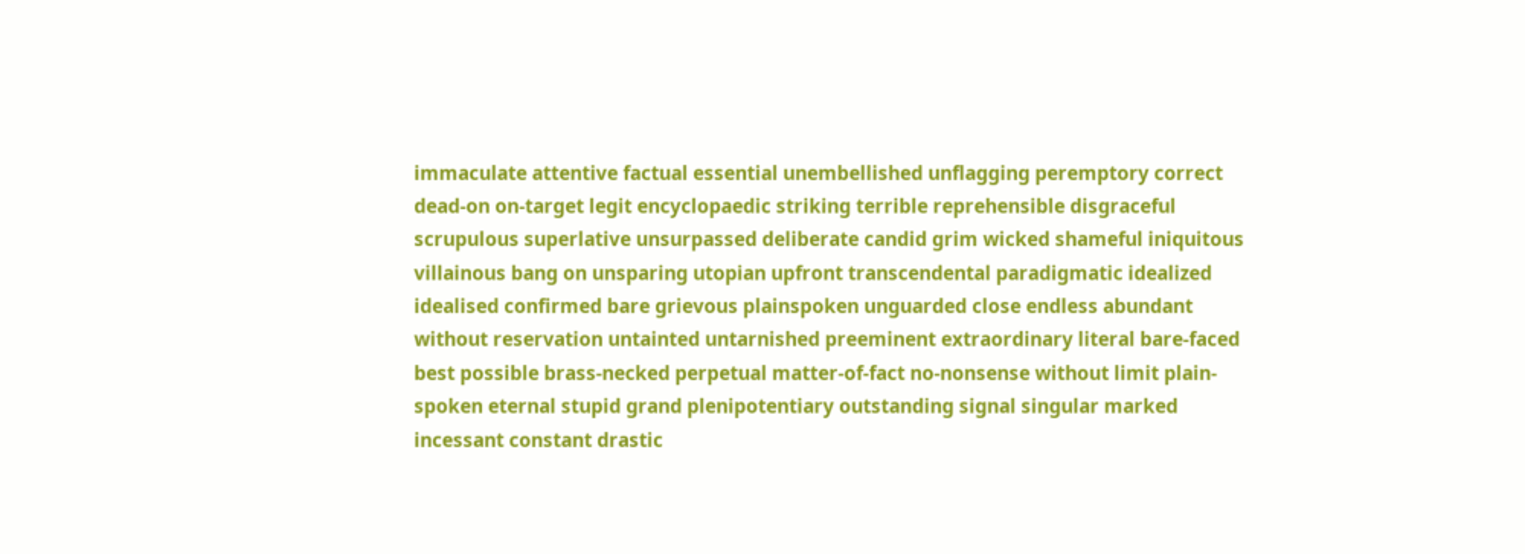immaculate attentive factual essential unembellished unflagging peremptory correct dead-on on-target legit encyclopaedic striking terrible reprehensible disgraceful scrupulous superlative unsurpassed deliberate candid grim wicked shameful iniquitous villainous bang on unsparing utopian upfront transcendental paradigmatic idealized idealised confirmed bare grievous plainspoken unguarded close endless abundant without reservation untainted untarnished preeminent extraordinary literal bare-faced best possible brass-necked perpetual matter-of-fact no-nonsense without limit plain-spoken eternal stupid grand plenipotentiary outstanding signal singular marked incessant constant drastic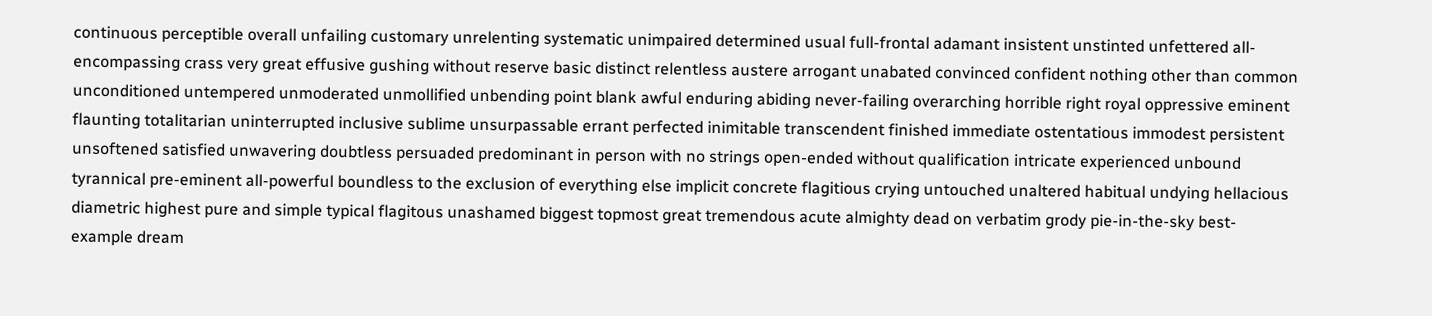continuous perceptible overall unfailing customary unrelenting systematic unimpaired determined usual full-frontal adamant insistent unstinted unfettered all-encompassing crass very great effusive gushing without reserve basic distinct relentless austere arrogant unabated convinced confident nothing other than common unconditioned untempered unmoderated unmollified unbending point blank awful enduring abiding never-failing overarching horrible right royal oppressive eminent flaunting totalitarian uninterrupted inclusive sublime unsurpassable errant perfected inimitable transcendent finished immediate ostentatious immodest persistent unsoftened satisfied unwavering doubtless persuaded predominant in person with no strings open-ended without qualification intricate experienced unbound tyrannical pre-eminent all-powerful boundless to the exclusion of everything else implicit concrete flagitious crying untouched unaltered habitual undying hellacious diametric highest pure and simple typical flagitous unashamed biggest topmost great tremendous acute almighty dead on verbatim grody pie-in-the-sky best-example dream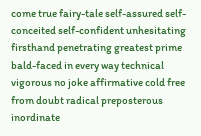come true fairy-tale self-assured self-conceited self-confident unhesitating firsthand penetrating greatest prime bald-faced in every way technical vigorous no joke affirmative cold free from doubt radical preposterous inordinate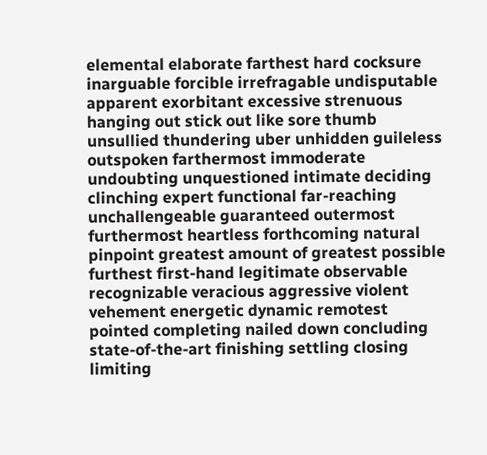elemental elaborate farthest hard cocksure inarguable forcible irrefragable undisputable apparent exorbitant excessive strenuous hanging out stick out like sore thumb unsullied thundering uber unhidden guileless outspoken farthermost immoderate undoubting unquestioned intimate deciding clinching expert functional far-reaching unchallengeable guaranteed outermost furthermost heartless forthcoming natural pinpoint greatest amount of greatest possible furthest first-hand legitimate observable recognizable veracious aggressive violent vehement energetic dynamic remotest pointed completing nailed down concluding state-of-the-art finishing settling closing limiting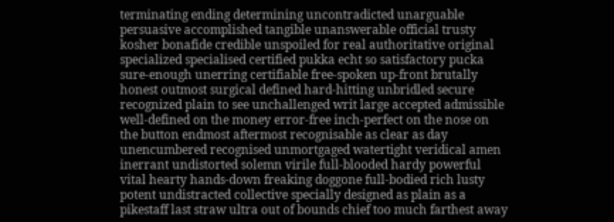terminating ending determining uncontradicted unarguable persuasive accomplished tangible unanswerable official trusty kosher bonafide credible unspoiled for real authoritative original specialized specialised certified pukka echt so satisfactory pucka sure-enough unerring certifiable free-spoken up-front brutally honest outmost surgical defined hard-hitting unbridled secure recognized plain to see unchallenged writ large accepted admissible well-defined on the money error-free inch-perfect on the nose on the button endmost aftermost recognisable as clear as day unencumbered recognised unmortgaged watertight veridical amen inerrant undistorted solemn virile full-blooded hardy powerful vital hearty hands-down freaking doggone full-bodied rich lusty potent undistracted collective specially designed as plain as a pikestaff last straw ultra out of bounds chief too much farthest away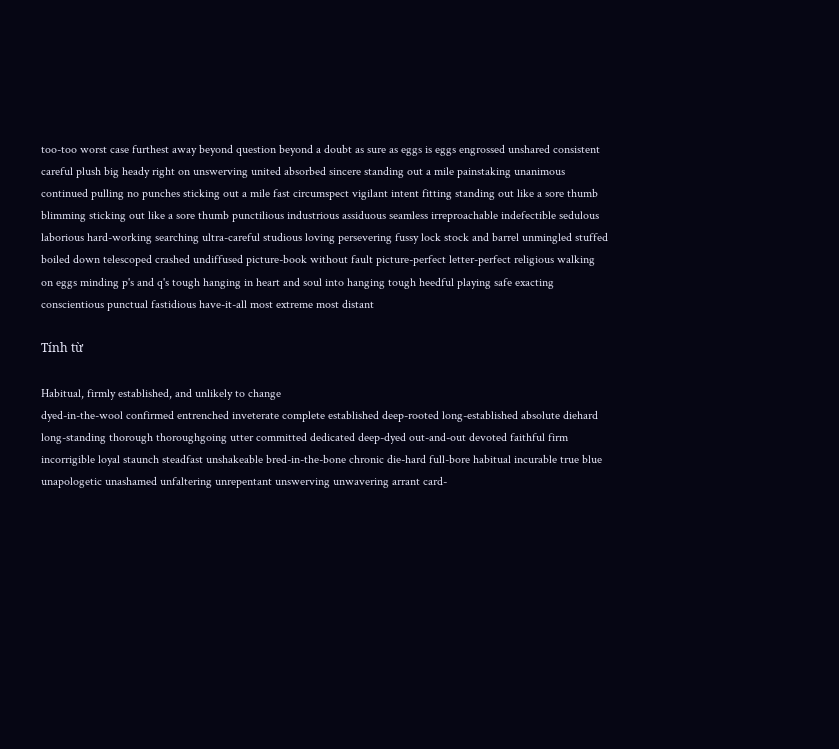too-too worst case furthest away beyond question beyond a doubt as sure as eggs is eggs engrossed unshared consistent careful plush big heady right on unswerving united absorbed sincere standing out a mile painstaking unanimous continued pulling no punches sticking out a mile fast circumspect vigilant intent fitting standing out like a sore thumb blimming sticking out like a sore thumb punctilious industrious assiduous seamless irreproachable indefectible sedulous laborious hard-working searching ultra-careful studious loving persevering fussy lock stock and barrel unmingled stuffed boiled down telescoped crashed undiffused picture-book without fault picture-perfect letter-perfect religious walking on eggs minding p's and q's tough hanging in heart and soul into hanging tough heedful playing safe exacting conscientious punctual fastidious have-it-all most extreme most distant

Tính từ

Habitual, firmly established, and unlikely to change
dyed-in-the-wool confirmed entrenched inveterate complete established deep-rooted long-established absolute diehard long-standing thorough thoroughgoing utter committed dedicated deep-dyed out-and-out devoted faithful firm incorrigible loyal staunch steadfast unshakeable bred-in-the-bone chronic die-hard full-bore habitual incurable true blue unapologetic unashamed unfaltering unrepentant unswerving unwavering arrant card-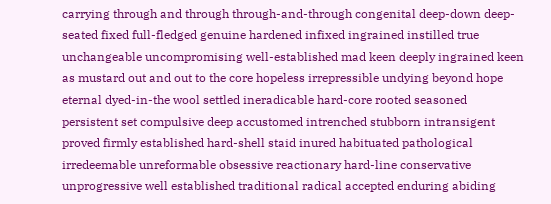carrying through and through through-and-through congenital deep-down deep-seated fixed full-fledged genuine hardened infixed ingrained instilled true unchangeable uncompromising well-established mad keen deeply ingrained keen as mustard out and out to the core hopeless irrepressible undying beyond hope eternal dyed-in-the wool settled ineradicable hard-core rooted seasoned persistent set compulsive deep accustomed intrenched stubborn intransigent proved firmly established hard-shell staid inured habituated pathological irredeemable unreformable obsessive reactionary hard-line conservative unprogressive well established traditional radical accepted enduring abiding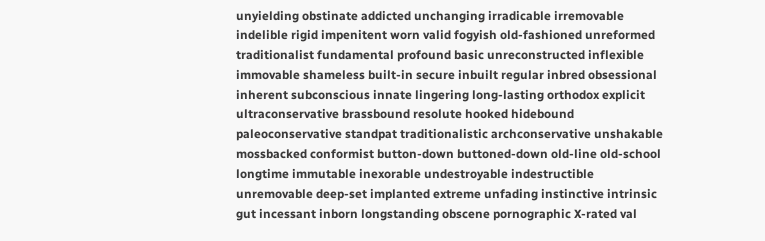unyielding obstinate addicted unchanging irradicable irremovable indelible rigid impenitent worn valid fogyish old-fashioned unreformed traditionalist fundamental profound basic unreconstructed inflexible immovable shameless built-in secure inbuilt regular inbred obsessional inherent subconscious innate lingering long-lasting orthodox explicit ultraconservative brassbound resolute hooked hidebound paleoconservative standpat traditionalistic archconservative unshakable mossbacked conformist button-down buttoned-down old-line old-school longtime immutable inexorable undestroyable indestructible unremovable deep-set implanted extreme unfading instinctive intrinsic gut incessant inborn longstanding obscene pornographic X-rated val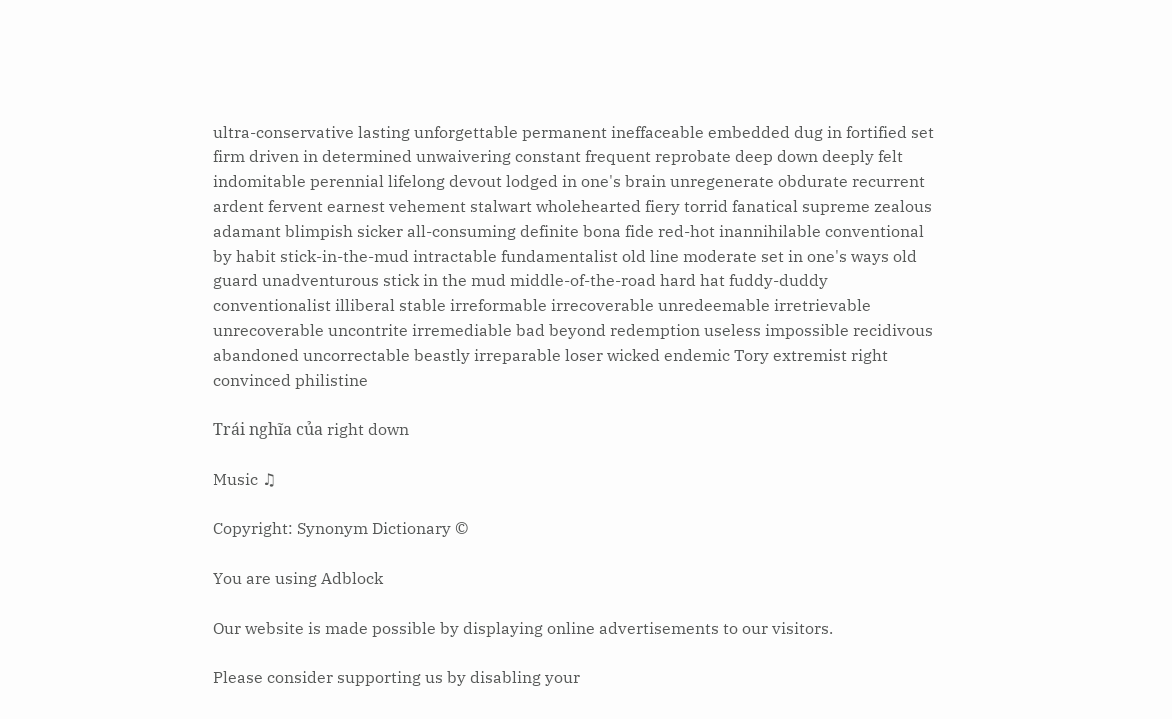ultra-conservative lasting unforgettable permanent ineffaceable embedded dug in fortified set firm driven in determined unwaivering constant frequent reprobate deep down deeply felt indomitable perennial lifelong devout lodged in one's brain unregenerate obdurate recurrent ardent fervent earnest vehement stalwart wholehearted fiery torrid fanatical supreme zealous adamant blimpish sicker all-consuming definite bona fide red-hot inannihilable conventional by habit stick-in-the-mud intractable fundamentalist old line moderate set in one's ways old guard unadventurous stick in the mud middle-of-the-road hard hat fuddy-duddy conventionalist illiberal stable irreformable irrecoverable unredeemable irretrievable unrecoverable uncontrite irremediable bad beyond redemption useless impossible recidivous abandoned uncorrectable beastly irreparable loser wicked endemic Tory extremist right convinced philistine

Trái nghĩa của right down

Music ♫

Copyright: Synonym Dictionary ©

You are using Adblock

Our website is made possible by displaying online advertisements to our visitors.

Please consider supporting us by disabling your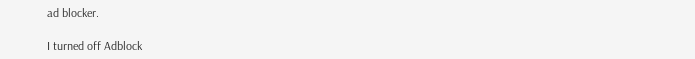ad blocker.

I turned off Adblock